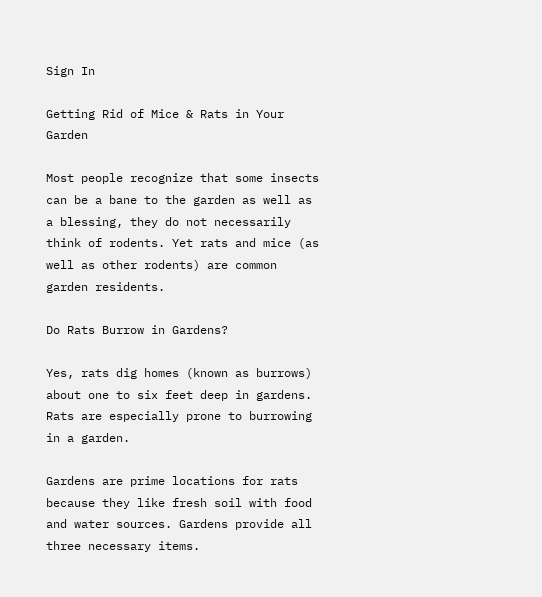Sign In

Getting Rid of Mice & Rats in Your Garden

Most people recognize that some insects can be a bane to the garden as well as a blessing, they do not necessarily think of rodents. Yet rats and mice (as well as other rodents) are common garden residents.

Do Rats Burrow in Gardens?

Yes, rats dig homes (known as burrows) about one to six feet deep in gardens. Rats are especially prone to burrowing in a garden.

Gardens are prime locations for rats because they like fresh soil with food and water sources. Gardens provide all three necessary items.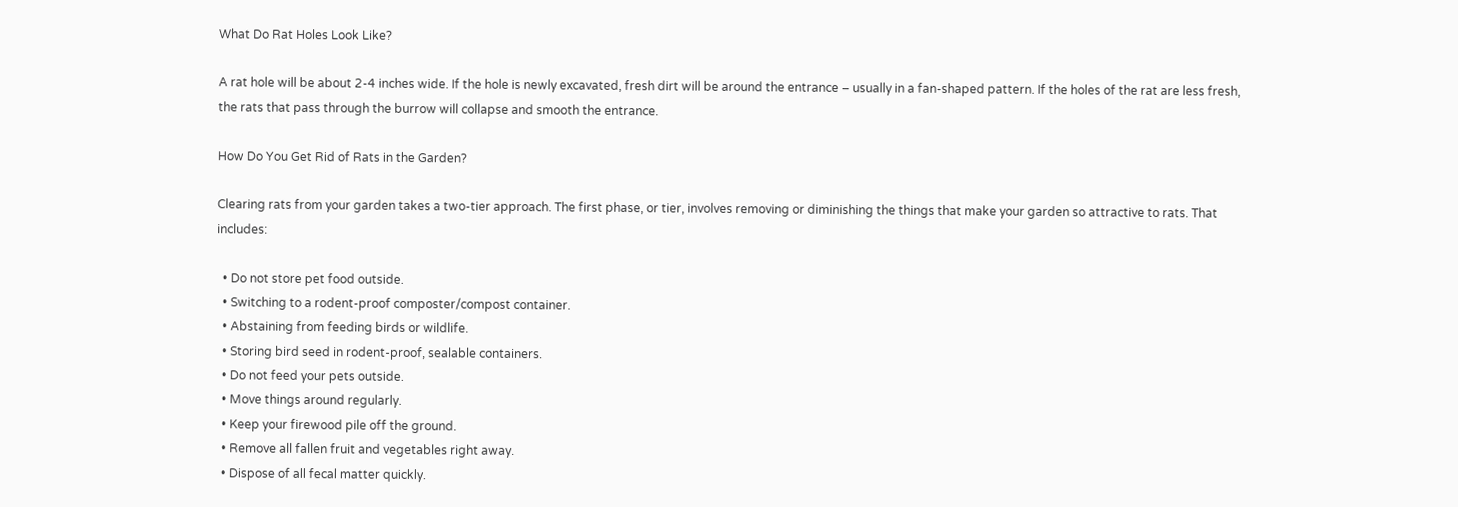What Do Rat Holes Look Like?

A rat hole will be about 2-4 inches wide. If the hole is newly excavated, fresh dirt will be around the entrance – usually in a fan-shaped pattern. If the holes of the rat are less fresh, the rats that pass through the burrow will collapse and smooth the entrance.

How Do You Get Rid of Rats in the Garden?

Clearing rats from your garden takes a two-tier approach. The first phase, or tier, involves removing or diminishing the things that make your garden so attractive to rats. That includes:

  • Do not store pet food outside.
  • Switching to a rodent-proof composter/compost container.
  • Abstaining from feeding birds or wildlife.
  • Storing bird seed in rodent-proof, sealable containers.
  • Do not feed your pets outside.
  • Move things around regularly.
  • Keep your firewood pile off the ground.
  • Remove all fallen fruit and vegetables right away.
  • Dispose of all fecal matter quickly.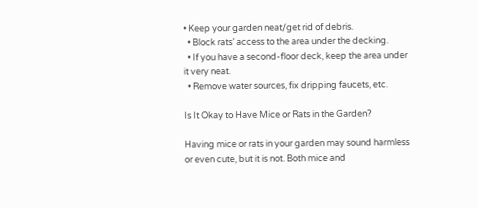• Keep your garden neat/get rid of debris.
  • Block rats’ access to the area under the decking.
  • If you have a second-floor deck, keep the area under it very neat.
  • Remove water sources, fix dripping faucets, etc.

Is It Okay to Have Mice or Rats in the Garden?

Having mice or rats in your garden may sound harmless or even cute, but it is not. Both mice and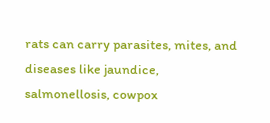rats can carry parasites, mites, and diseases like jaundice, salmonellosis, cowpox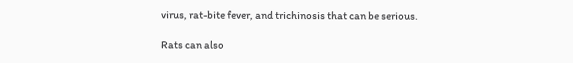virus, rat-bite fever, and trichinosis that can be serious.

Rats can also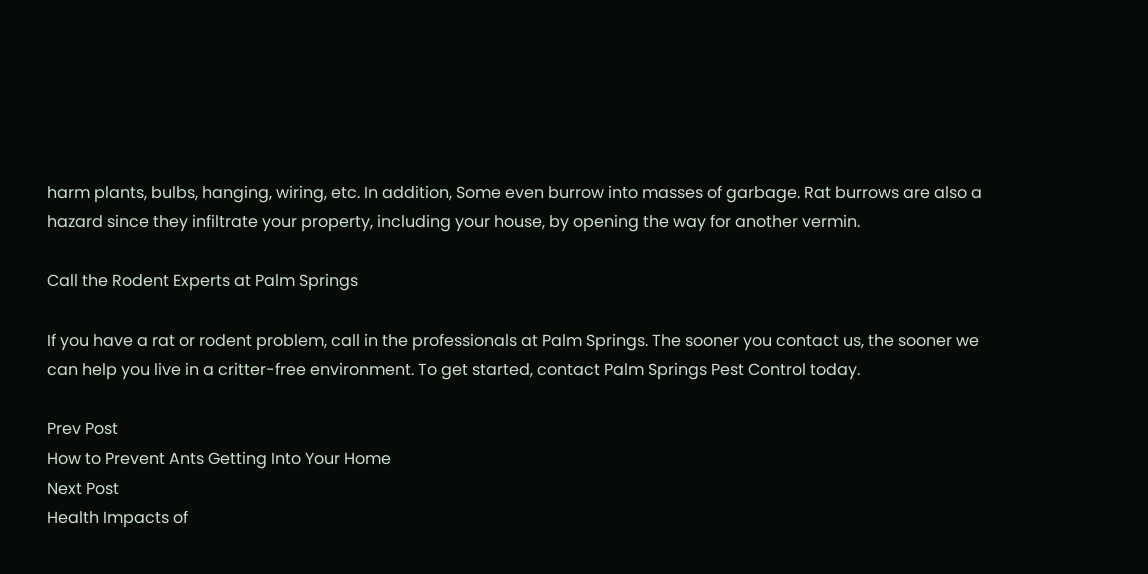harm plants, bulbs, hanging, wiring, etc. In addition, Some even burrow into masses of garbage. Rat burrows are also a hazard since they infiltrate your property, including your house, by opening the way for another vermin.

Call the Rodent Experts at Palm Springs

If you have a rat or rodent problem, call in the professionals at Palm Springs. The sooner you contact us, the sooner we can help you live in a critter-free environment. To get started, contact Palm Springs Pest Control today.

Prev Post
How to Prevent Ants Getting Into Your Home
Next Post
Health Impacts of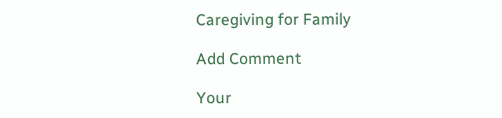Caregiving for Family

Add Comment

Your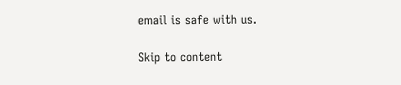email is safe with us.

Skip to content